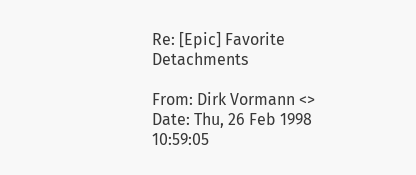Re: [Epic] Favorite Detachments

From: Dirk Vormann <>
Date: Thu, 26 Feb 1998 10:59:05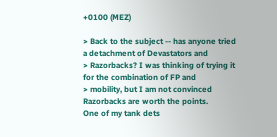+0100 (MEZ)

> Back to the subject -- has anyone tried a detachment of Devastators and
> Razorbacks? I was thinking of trying it for the combination of FP and
> mobility, but I am not convinced Razorbacks are worth the points.
One of my tank dets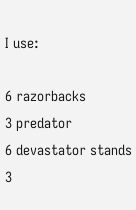I use:

6 razorbacks
3 predator
6 devastator stands
3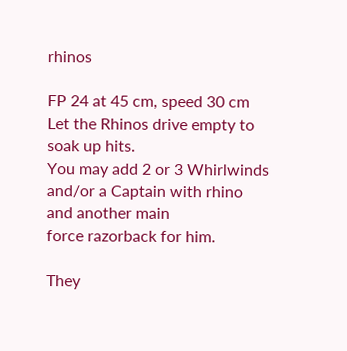rhinos

FP 24 at 45 cm, speed 30 cm
Let the Rhinos drive empty to soak up hits.
You may add 2 or 3 Whirlwinds and/or a Captain with rhino and another main
force razorback for him.

They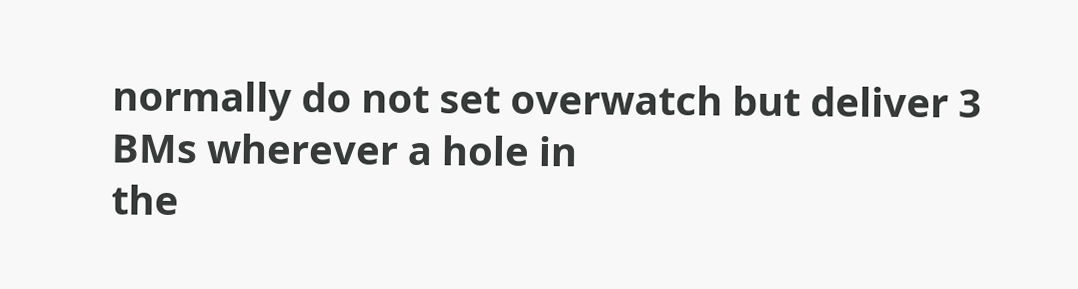normally do not set overwatch but deliver 3 BMs wherever a hole in
the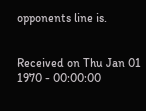opponents line is.


Received on Thu Jan 01 1970 - 00:00:00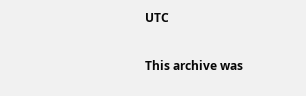UTC

This archive was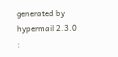generated by hypermail 2.3.0 :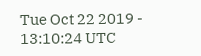Tue Oct 22 2019 - 13:10:24 UTC